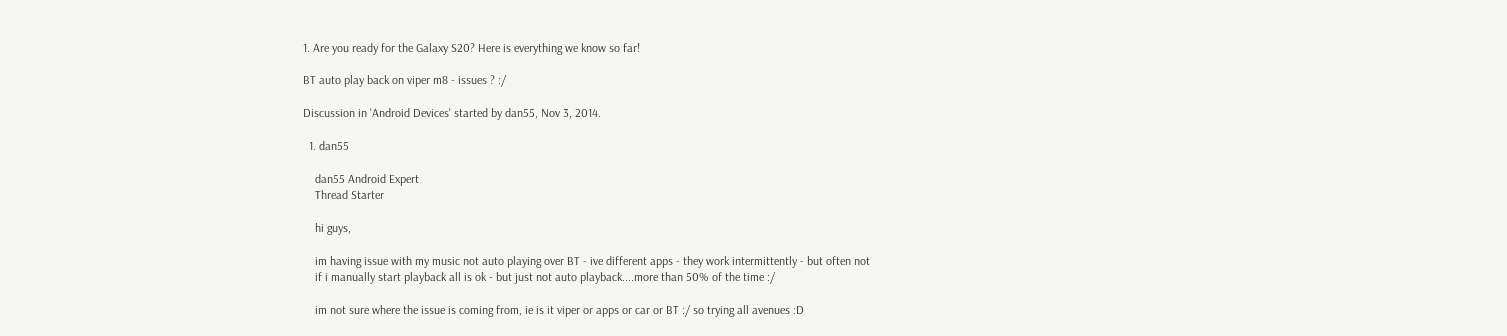1. Are you ready for the Galaxy S20? Here is everything we know so far!

BT auto play back on viper m8 - issues ? :/

Discussion in 'Android Devices' started by dan55, Nov 3, 2014.

  1. dan55

    dan55 Android Expert
    Thread Starter

    hi guys,

    im having issue with my music not auto playing over BT - ive different apps - they work intermittently - but often not
    if i manually start playback all is ok - but just not auto playback....more than 50% of the time :/

    im not sure where the issue is coming from, ie is it viper or apps or car or BT :/ so trying all avenues :D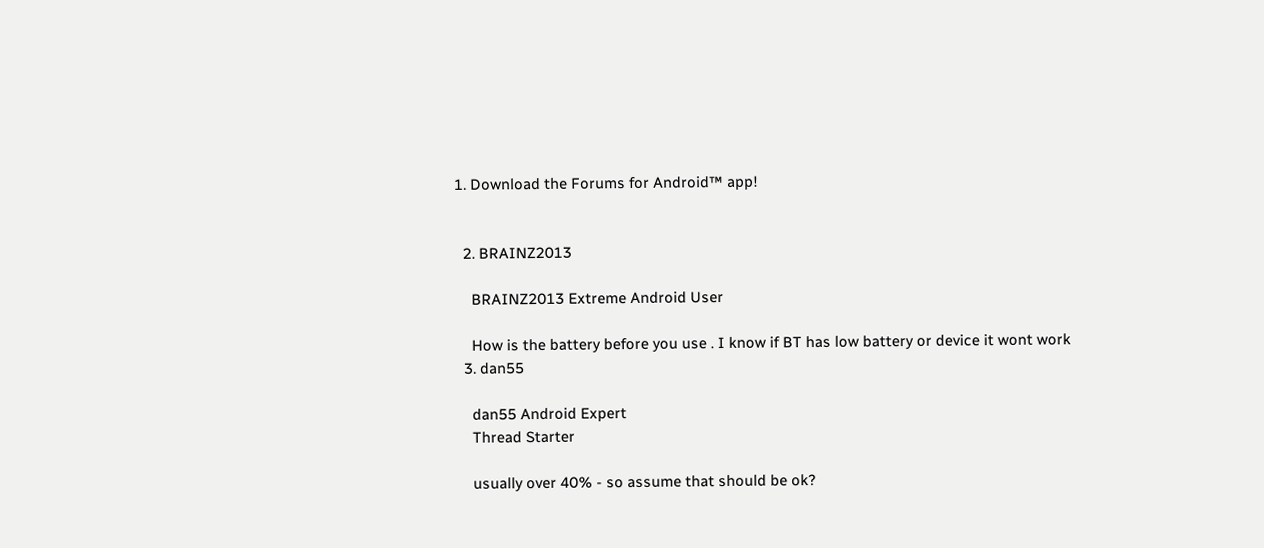1. Download the Forums for Android™ app!


  2. BRAINZ2013

    BRAINZ2013 Extreme Android User

    How is the battery before you use . I know if BT has low battery or device it wont work
  3. dan55

    dan55 Android Expert
    Thread Starter

    usually over 40% - so assume that should be ok?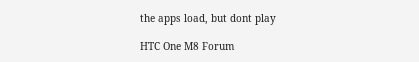the apps load, but dont play

HTC One M8 Forum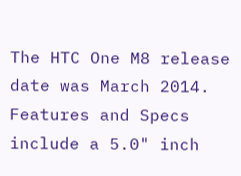The HTC One M8 release date was March 2014. Features and Specs include a 5.0" inch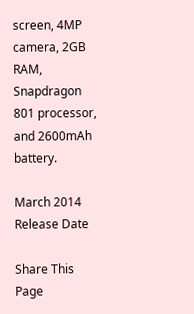screen, 4MP camera, 2GB RAM, Snapdragon 801 processor, and 2600mAh battery.

March 2014
Release Date

Share This Page